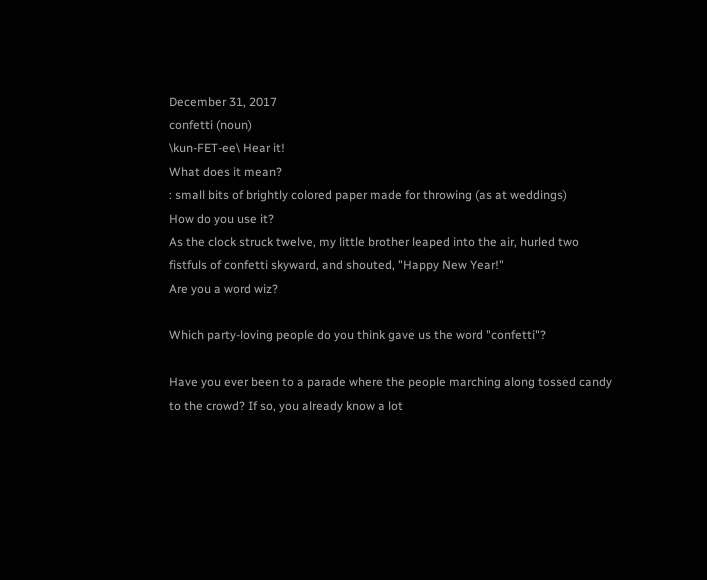December 31, 2017
confetti (noun)
\kun-FET-ee\ Hear it!
What does it mean?
: small bits of brightly colored paper made for throwing (as at weddings)
How do you use it?
As the clock struck twelve, my little brother leaped into the air, hurled two fistfuls of confetti skyward, and shouted, "Happy New Year!"
Are you a word wiz?

Which party-loving people do you think gave us the word "confetti"?

Have you ever been to a parade where the people marching along tossed candy to the crowd? If so, you already know a lot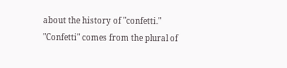about the history of "confetti." "Confetti" comes from the plural of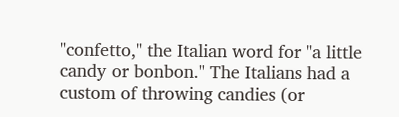"confetto," the Italian word for "a little candy or bonbon." The Italians had a custom of throwing candies (or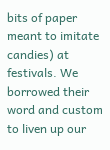bits of paper meant to imitate candies) at festivals. We borrowed their word and custom to liven up our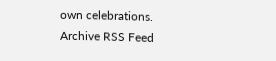own celebrations.
Archive RSS Feed